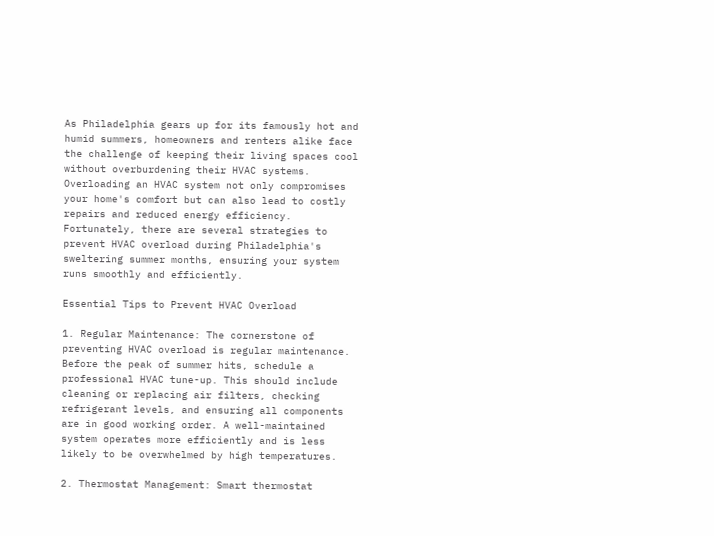As Philadelphia gears up for its famously hot and humid summers, homeowners and renters alike face the challenge of keeping their living spaces cool without overburdening their HVAC systems. Overloading an HVAC system not only compromises your home's comfort but can also lead to costly repairs and reduced energy efficiency. Fortunately, there are several strategies to prevent HVAC overload during Philadelphia's sweltering summer months, ensuring your system runs smoothly and efficiently.

Essential Tips to Prevent HVAC Overload

1. Regular Maintenance: The cornerstone of preventing HVAC overload is regular maintenance. Before the peak of summer hits, schedule a professional HVAC tune-up. This should include cleaning or replacing air filters, checking refrigerant levels, and ensuring all components are in good working order. A well-maintained system operates more efficiently and is less likely to be overwhelmed by high temperatures.

2. Thermostat Management: Smart thermostat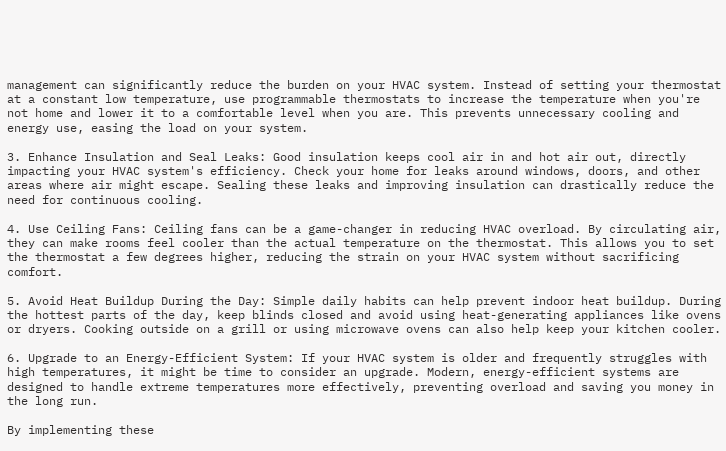management can significantly reduce the burden on your HVAC system. Instead of setting your thermostat at a constant low temperature, use programmable thermostats to increase the temperature when you're not home and lower it to a comfortable level when you are. This prevents unnecessary cooling and energy use, easing the load on your system.

3. Enhance Insulation and Seal Leaks: Good insulation keeps cool air in and hot air out, directly impacting your HVAC system's efficiency. Check your home for leaks around windows, doors, and other areas where air might escape. Sealing these leaks and improving insulation can drastically reduce the need for continuous cooling.

4. Use Ceiling Fans: Ceiling fans can be a game-changer in reducing HVAC overload. By circulating air, they can make rooms feel cooler than the actual temperature on the thermostat. This allows you to set the thermostat a few degrees higher, reducing the strain on your HVAC system without sacrificing comfort.

5. Avoid Heat Buildup During the Day: Simple daily habits can help prevent indoor heat buildup. During the hottest parts of the day, keep blinds closed and avoid using heat-generating appliances like ovens or dryers. Cooking outside on a grill or using microwave ovens can also help keep your kitchen cooler.

6. Upgrade to an Energy-Efficient System: If your HVAC system is older and frequently struggles with high temperatures, it might be time to consider an upgrade. Modern, energy-efficient systems are designed to handle extreme temperatures more effectively, preventing overload and saving you money in the long run.

By implementing these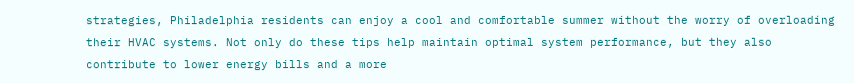strategies, Philadelphia residents can enjoy a cool and comfortable summer without the worry of overloading their HVAC systems. Not only do these tips help maintain optimal system performance, but they also contribute to lower energy bills and a more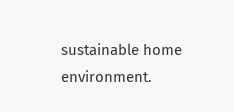sustainable home environment.